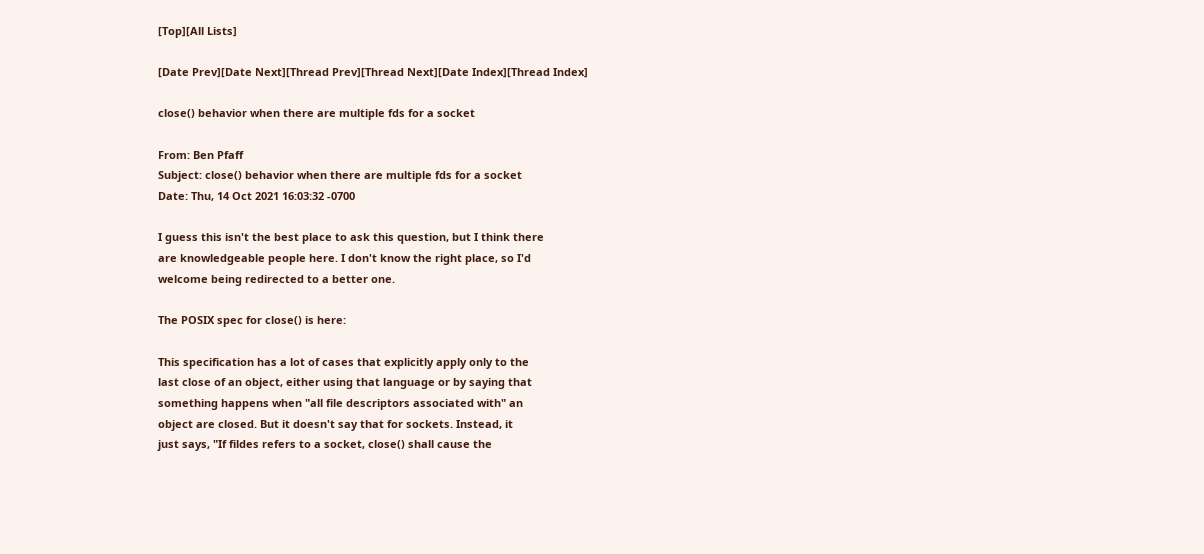[Top][All Lists]

[Date Prev][Date Next][Thread Prev][Thread Next][Date Index][Thread Index]

close() behavior when there are multiple fds for a socket

From: Ben Pfaff
Subject: close() behavior when there are multiple fds for a socket
Date: Thu, 14 Oct 2021 16:03:32 -0700

I guess this isn't the best place to ask this question, but I think there
are knowledgeable people here. I don't know the right place, so I'd
welcome being redirected to a better one.

The POSIX spec for close() is here:

This specification has a lot of cases that explicitly apply only to the
last close of an object, either using that language or by saying that
something happens when "all file descriptors associated with" an
object are closed. But it doesn't say that for sockets. Instead, it
just says, "If fildes refers to a socket, close() shall cause the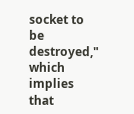socket to be destroyed," which implies that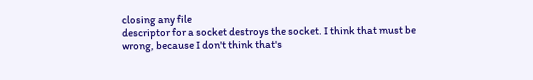closing any file
descriptor for a socket destroys the socket. I think that must be
wrong, because I don't think that's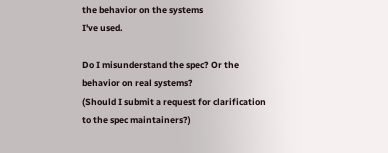the behavior on the systems
I've used.

Do I misunderstand the spec? Or the behavior on real systems?
(Should I submit a request for clarification to the spec maintainers?)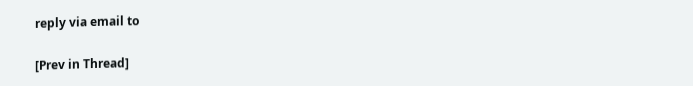reply via email to

[Prev in Thread]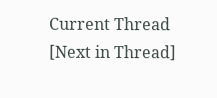Current Thread [Next in Thread]